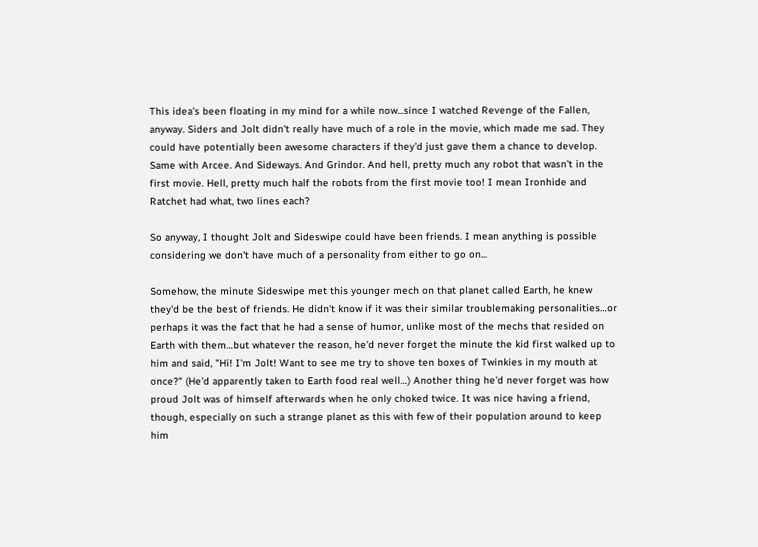This idea's been floating in my mind for a while now...since I watched Revenge of the Fallen, anyway. Siders and Jolt didn't really have much of a role in the movie, which made me sad. They could have potentially been awesome characters if they'd just gave them a chance to develop. Same with Arcee. And Sideways. And Grindor. And hell, pretty much any robot that wasn't in the first movie. Hell, pretty much half the robots from the first movie too! I mean Ironhide and Ratchet had what, two lines each?

So anyway, I thought Jolt and Sideswipe could have been friends. I mean anything is possible considering we don't have much of a personality from either to go on...

Somehow, the minute Sideswipe met this younger mech on that planet called Earth, he knew they'd be the best of friends. He didn't know if it was their similar troublemaking personalities…or perhaps it was the fact that he had a sense of humor, unlike most of the mechs that resided on Earth with them…but whatever the reason, he'd never forget the minute the kid first walked up to him and said, "Hi! I'm Jolt! Want to see me try to shove ten boxes of Twinkies in my mouth at once?" (He'd apparently taken to Earth food real well…) Another thing he'd never forget was how proud Jolt was of himself afterwards when he only choked twice. It was nice having a friend, though, especially on such a strange planet as this with few of their population around to keep him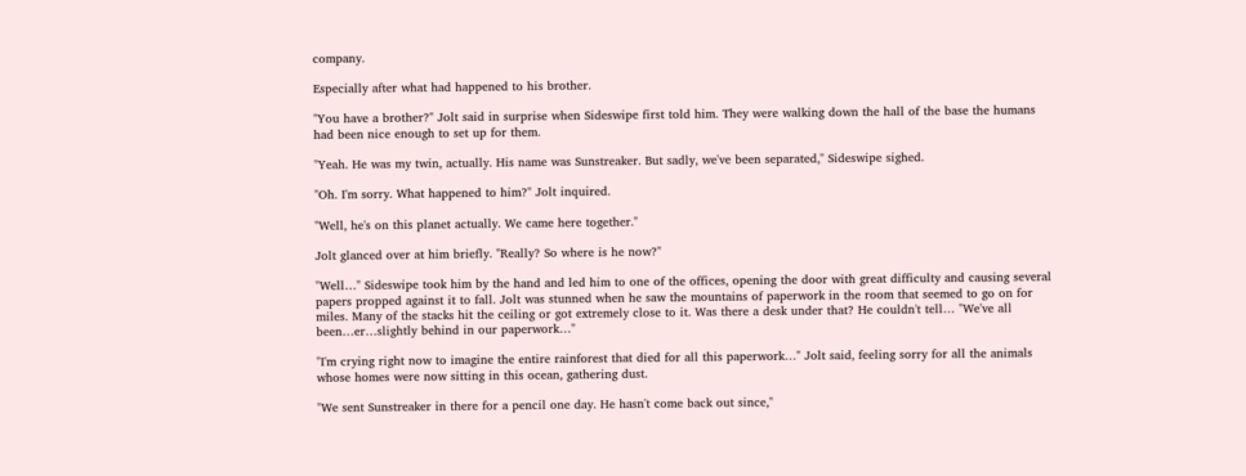company.

Especially after what had happened to his brother.

"You have a brother?" Jolt said in surprise when Sideswipe first told him. They were walking down the hall of the base the humans had been nice enough to set up for them.

"Yeah. He was my twin, actually. His name was Sunstreaker. But sadly, we've been separated," Sideswipe sighed.

"Oh. I'm sorry. What happened to him?" Jolt inquired.

"Well, he's on this planet actually. We came here together."

Jolt glanced over at him briefly. "Really? So where is he now?"

"Well…" Sideswipe took him by the hand and led him to one of the offices, opening the door with great difficulty and causing several papers propped against it to fall. Jolt was stunned when he saw the mountains of paperwork in the room that seemed to go on for miles. Many of the stacks hit the ceiling or got extremely close to it. Was there a desk under that? He couldn't tell… "We've all been…er…slightly behind in our paperwork…"

"I'm crying right now to imagine the entire rainforest that died for all this paperwork…" Jolt said, feeling sorry for all the animals whose homes were now sitting in this ocean, gathering dust.

"We sent Sunstreaker in there for a pencil one day. He hasn't come back out since,"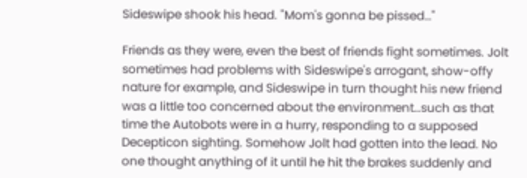Sideswipe shook his head. "Mom's gonna be pissed…"

Friends as they were, even the best of friends fight sometimes. Jolt sometimes had problems with Sideswipe's arrogant, show-offy nature for example, and Sideswipe in turn thought his new friend was a little too concerned about the environment…such as that time the Autobots were in a hurry, responding to a supposed Decepticon sighting. Somehow Jolt had gotten into the lead. No one thought anything of it until he hit the brakes suddenly and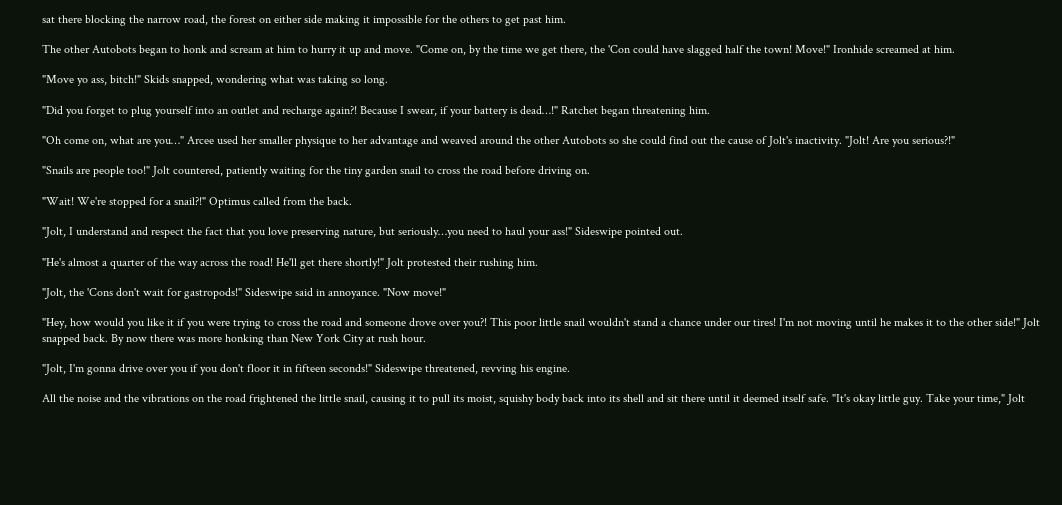sat there blocking the narrow road, the forest on either side making it impossible for the others to get past him.

The other Autobots began to honk and scream at him to hurry it up and move. "Come on, by the time we get there, the 'Con could have slagged half the town! Move!" Ironhide screamed at him.

"Move yo ass, bitch!" Skids snapped, wondering what was taking so long.

"Did you forget to plug yourself into an outlet and recharge again?! Because I swear, if your battery is dead…!" Ratchet began threatening him.

"Oh come on, what are you…" Arcee used her smaller physique to her advantage and weaved around the other Autobots so she could find out the cause of Jolt's inactivity. "Jolt! Are you serious?!"

"Snails are people too!" Jolt countered, patiently waiting for the tiny garden snail to cross the road before driving on.

"Wait! We're stopped for a snail?!" Optimus called from the back.

"Jolt, I understand and respect the fact that you love preserving nature, but seriously…you need to haul your ass!" Sideswipe pointed out.

"He's almost a quarter of the way across the road! He'll get there shortly!" Jolt protested their rushing him.

"Jolt, the 'Cons don't wait for gastropods!" Sideswipe said in annoyance. "Now move!"

"Hey, how would you like it if you were trying to cross the road and someone drove over you?! This poor little snail wouldn't stand a chance under our tires! I'm not moving until he makes it to the other side!" Jolt snapped back. By now there was more honking than New York City at rush hour.

"Jolt, I'm gonna drive over you if you don't floor it in fifteen seconds!" Sideswipe threatened, revving his engine.

All the noise and the vibrations on the road frightened the little snail, causing it to pull its moist, squishy body back into its shell and sit there until it deemed itself safe. "It's okay little guy. Take your time," Jolt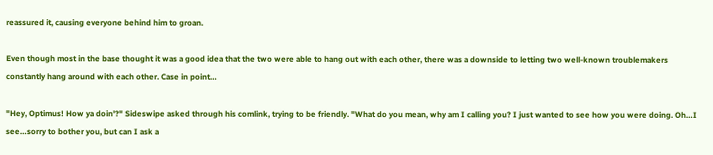reassured it, causing everyone behind him to groan.

Even though most in the base thought it was a good idea that the two were able to hang out with each other, there was a downside to letting two well-known troublemakers constantly hang around with each other. Case in point…

"Hey, Optimus! How ya doin'?" Sideswipe asked through his comlink, trying to be friendly. "What do you mean, why am I calling you? I just wanted to see how you were doing. Oh…I see…sorry to bother you, but can I ask a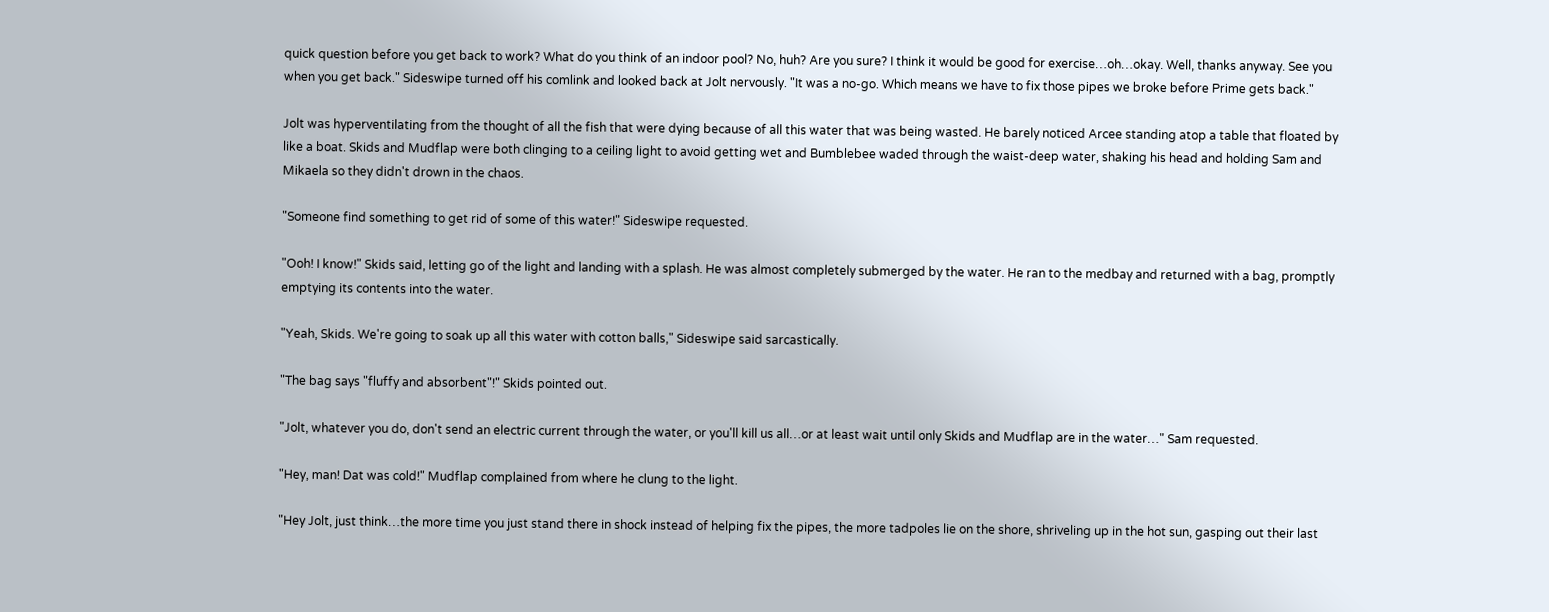quick question before you get back to work? What do you think of an indoor pool? No, huh? Are you sure? I think it would be good for exercise…oh…okay. Well, thanks anyway. See you when you get back." Sideswipe turned off his comlink and looked back at Jolt nervously. "It was a no-go. Which means we have to fix those pipes we broke before Prime gets back."

Jolt was hyperventilating from the thought of all the fish that were dying because of all this water that was being wasted. He barely noticed Arcee standing atop a table that floated by like a boat. Skids and Mudflap were both clinging to a ceiling light to avoid getting wet and Bumblebee waded through the waist-deep water, shaking his head and holding Sam and Mikaela so they didn't drown in the chaos.

"Someone find something to get rid of some of this water!" Sideswipe requested.

"Ooh! I know!" Skids said, letting go of the light and landing with a splash. He was almost completely submerged by the water. He ran to the medbay and returned with a bag, promptly emptying its contents into the water.

"Yeah, Skids. We're going to soak up all this water with cotton balls," Sideswipe said sarcastically.

"The bag says "fluffy and absorbent"!" Skids pointed out.

"Jolt, whatever you do, don't send an electric current through the water, or you'll kill us all…or at least wait until only Skids and Mudflap are in the water…" Sam requested.

"Hey, man! Dat was cold!" Mudflap complained from where he clung to the light.

"Hey Jolt, just think…the more time you just stand there in shock instead of helping fix the pipes, the more tadpoles lie on the shore, shriveling up in the hot sun, gasping out their last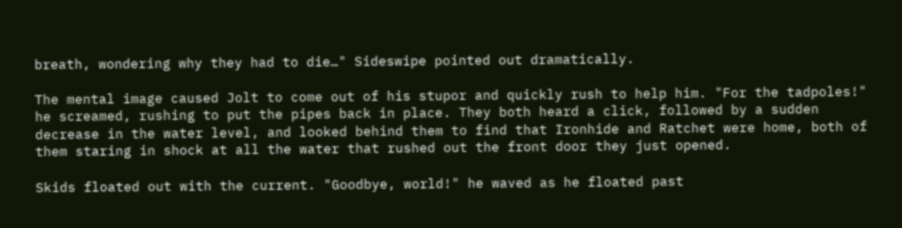breath, wondering why they had to die…" Sideswipe pointed out dramatically.

The mental image caused Jolt to come out of his stupor and quickly rush to help him. "For the tadpoles!" he screamed, rushing to put the pipes back in place. They both heard a click, followed by a sudden decrease in the water level, and looked behind them to find that Ironhide and Ratchet were home, both of them staring in shock at all the water that rushed out the front door they just opened.

Skids floated out with the current. "Goodbye, world!" he waved as he floated past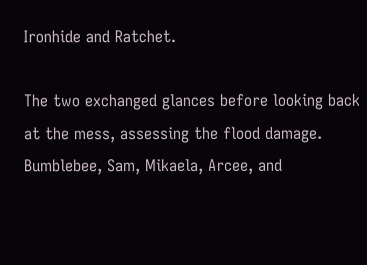Ironhide and Ratchet.

The two exchanged glances before looking back at the mess, assessing the flood damage. Bumblebee, Sam, Mikaela, Arcee, and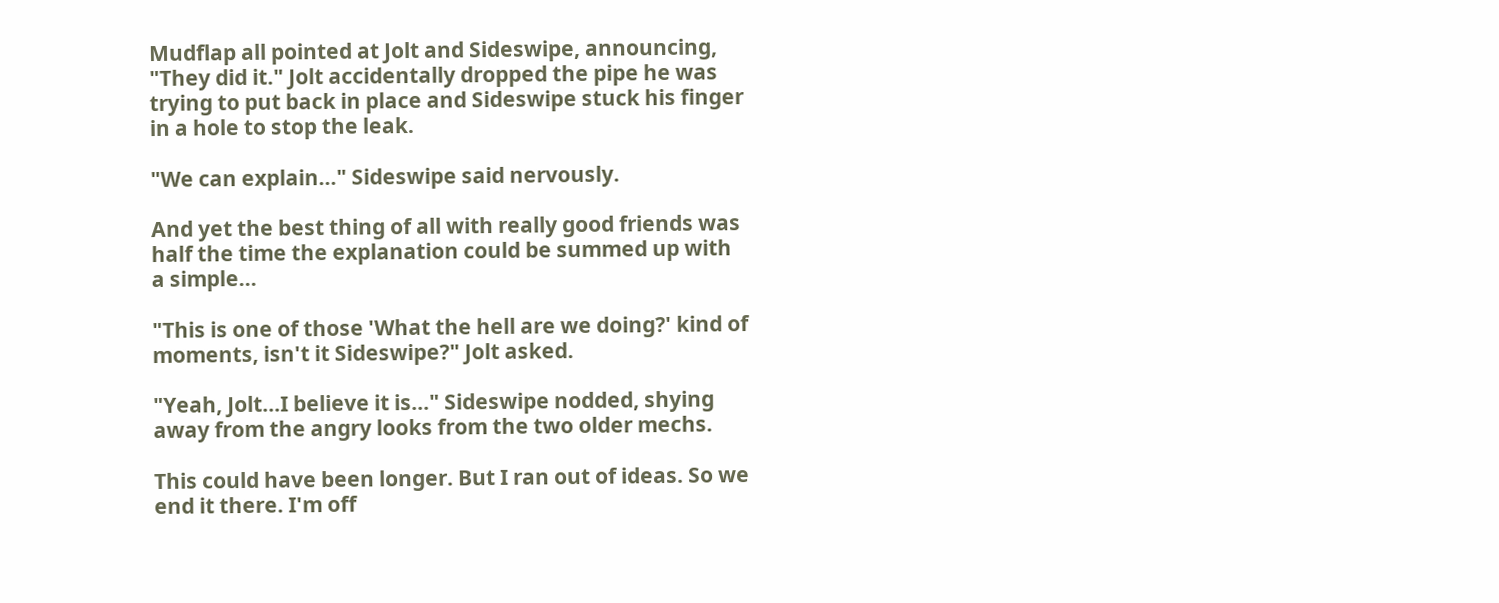Mudflap all pointed at Jolt and Sideswipe, announcing, "They did it." Jolt accidentally dropped the pipe he was trying to put back in place and Sideswipe stuck his finger in a hole to stop the leak.

"We can explain…" Sideswipe said nervously.

And yet the best thing of all with really good friends was half the time the explanation could be summed up with a simple...

"This is one of those 'What the hell are we doing?' kind of moments, isn't it Sideswipe?" Jolt asked.

"Yeah, Jolt…I believe it is…" Sideswipe nodded, shying away from the angry looks from the two older mechs.

This could have been longer. But I ran out of ideas. So we end it there. I'm off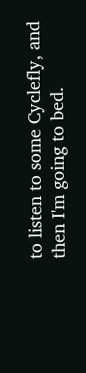to listen to some Cyclefly, and then I'm going to bed.